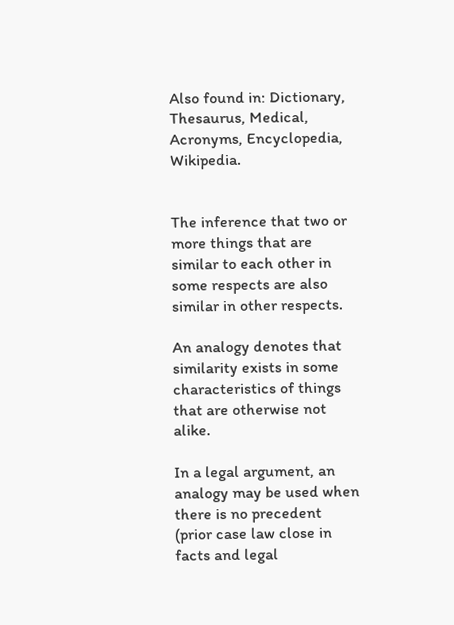Also found in: Dictionary, Thesaurus, Medical, Acronyms, Encyclopedia, Wikipedia.


The inference that two or more things that are similar to each other in some respects are also similar in other respects.

An analogy denotes that similarity exists in some characteristics of things that are otherwise not alike.

In a legal argument, an analogy may be used when there is no precedent (prior case law close in facts and legal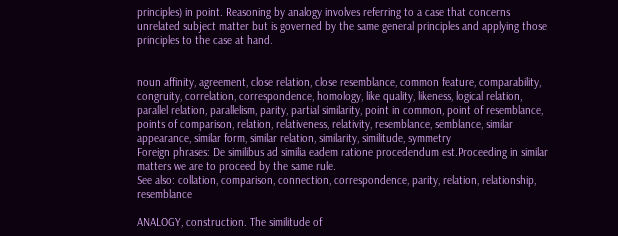principles) in point. Reasoning by analogy involves referring to a case that concerns unrelated subject matter but is governed by the same general principles and applying those principles to the case at hand.


noun affinity, agreement, close relation, close resemblance, common feature, comparability, congruity, correlation, correspondence, homology, like quality, likeness, logical relation, parallel relation, parallelism, parity, partial similarity, point in common, point of resemblance, points of comparison, relation, relativeness, relativity, resemblance, semblance, similar appearance, similar form, similar relation, similarity, similitude, symmetry
Foreign phrases: De similibus ad similia eadem ratione procedendum est.Proceeding in similar matters we are to proceed by the same rule.
See also: collation, comparison, connection, correspondence, parity, relation, relationship, resemblance

ANALOGY, construction. The similitude of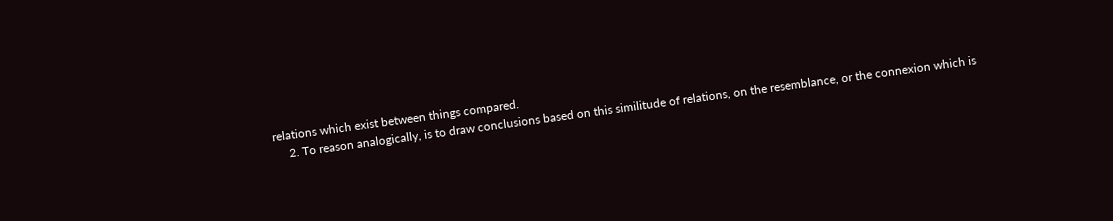relations which exist between things compared.
     2. To reason analogically, is to draw conclusions based on this similitude of relations, on the resemblance, or the connexion which is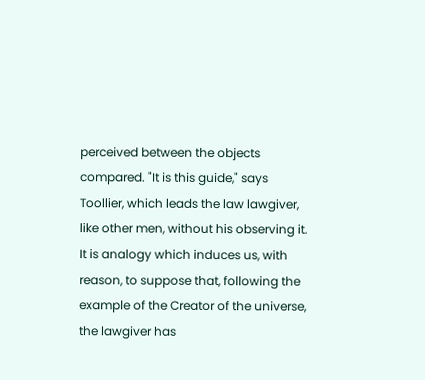perceived between the objects compared. "It is this guide," says Toollier, which leads the law lawgiver, like other men, without his observing it. It is analogy which induces us, with reason, to suppose that, following the example of the Creator of the universe, the lawgiver has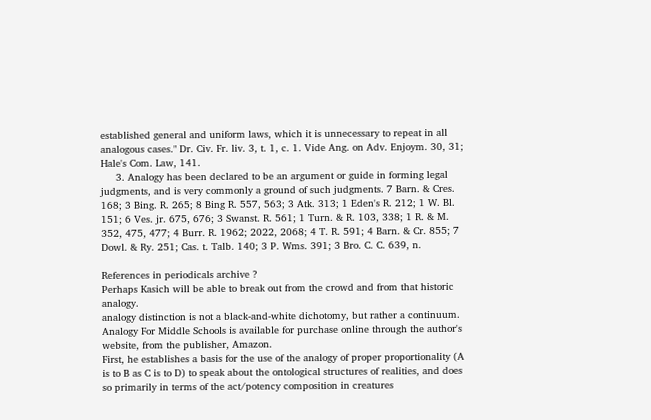established general and uniform laws, which it is unnecessary to repeat in all analogous cases." Dr. Civ. Fr. liv. 3, t. 1, c. 1. Vide Ang. on Adv. Enjoym. 30, 31; Hale's Com. Law, 141.
     3. Analogy has been declared to be an argument or guide in forming legal judgments, and is very commonly a ground of such judgments. 7 Barn. & Cres. 168; 3 Bing. R. 265; 8 Bing R. 557, 563; 3 Atk. 313; 1 Eden's R. 212; 1 W. Bl. 151; 6 Ves. jr. 675, 676; 3 Swanst. R. 561; 1 Turn. & R. 103, 338; 1 R. & M. 352, 475, 477; 4 Burr. R. 1962; 2022, 2068; 4 T. R. 591; 4 Barn. & Cr. 855; 7 Dowl. & Ry. 251; Cas. t. Talb. 140; 3 P. Wms. 391; 3 Bro. C. C. 639, n.

References in periodicals archive ?
Perhaps Kasich will be able to break out from the crowd and from that historic analogy.
analogy distinction is not a black-and-white dichotomy, but rather a continuum.
Analogy For Middle Schools is available for purchase online through the author's website, from the publisher, Amazon.
First, he establishes a basis for the use of the analogy of proper proportionality (A is to B as C is to D) to speak about the ontological structures of realities, and does so primarily in terms of the act/potency composition in creatures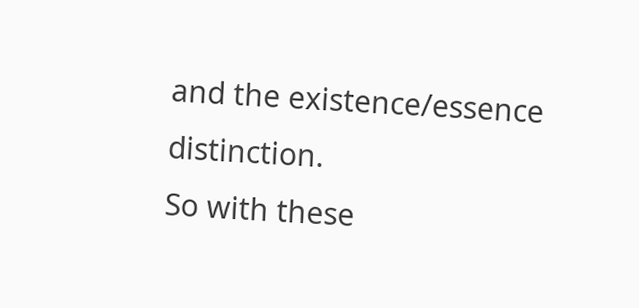and the existence/essence distinction.
So with these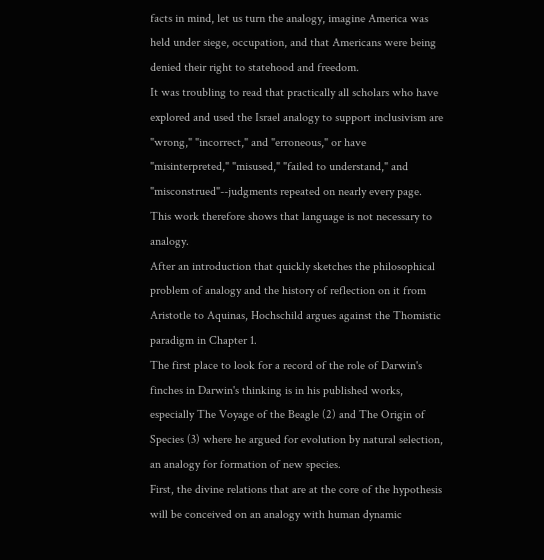facts in mind, let us turn the analogy, imagine America was held under siege, occupation, and that Americans were being denied their right to statehood and freedom.
It was troubling to read that practically all scholars who have explored and used the Israel analogy to support inclusivism are "wrong," "incorrect," and "erroneous," or have "misinterpreted," "misused," "failed to understand," and "misconstrued"--judgments repeated on nearly every page.
This work therefore shows that language is not necessary to analogy.
After an introduction that quickly sketches the philosophical problem of analogy and the history of reflection on it from Aristotle to Aquinas, Hochschild argues against the Thomistic paradigm in Chapter 1.
The first place to look for a record of the role of Darwin's finches in Darwin's thinking is in his published works, especially The Voyage of the Beagle (2) and The Origin of Species (3) where he argued for evolution by natural selection, an analogy for formation of new species.
First, the divine relations that are at the core of the hypothesis will be conceived on an analogy with human dynamic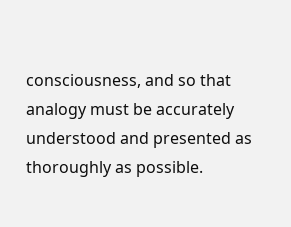consciousness, and so that analogy must be accurately understood and presented as thoroughly as possible.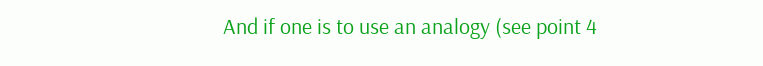And if one is to use an analogy (see point 4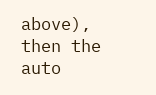above), then the auto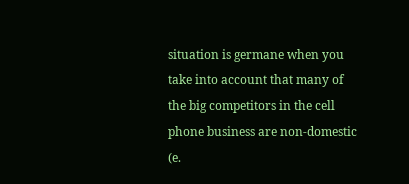situation is germane when you take into account that many of the big competitors in the cell phone business are non-domestic (e.